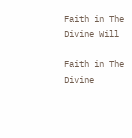Faith in The Divine Will

Faith in The Divine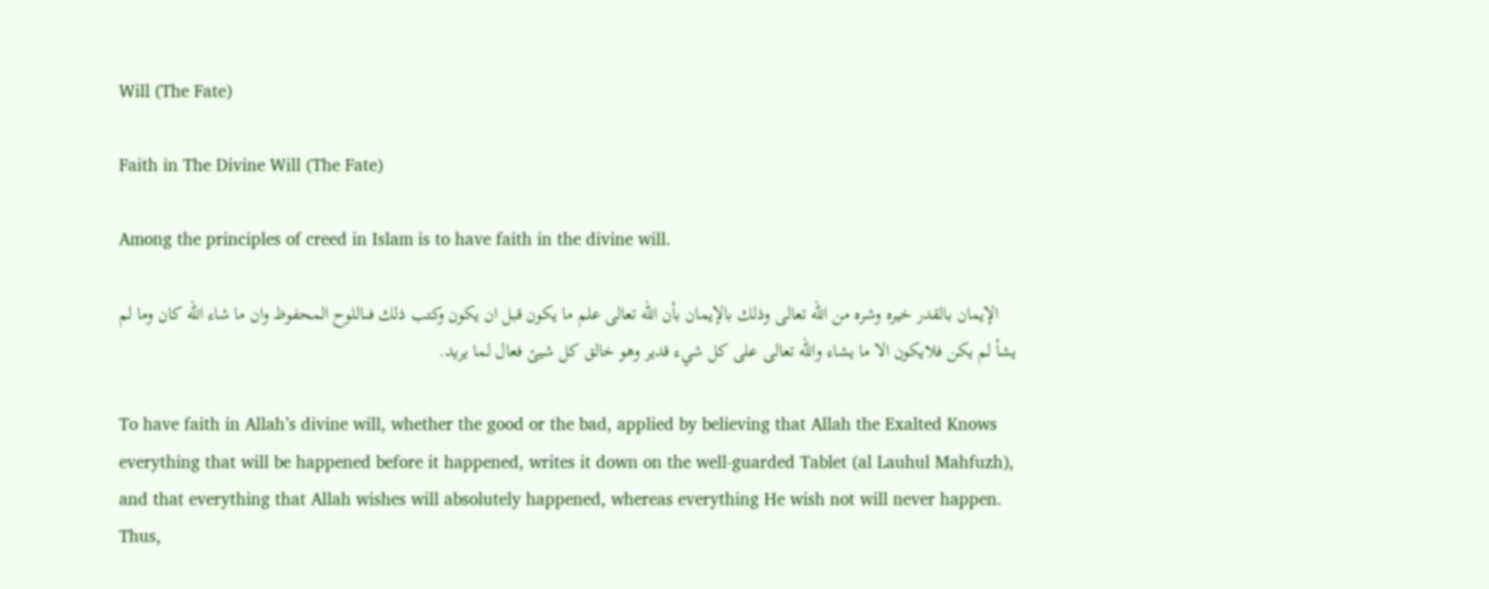Will (The Fate)

Faith in The Divine Will (The Fate)

Among the principles of creed in Islam is to have faith in the divine will.

    الإيمان بالقدر خيره وشره من الله تعالى وذلك بالإيمان بأن الله تعالى علم ما يكون قبل ان يكون وكتب ذلك فىاللوح المحفوظ وان ما شاء الله كان وما لم يشأ لم يكن فلايكون الا ما يشاء والله تعالى على كل شيء قدير وهو خالق كل شيئ فعال لما يريد.

To have faith in Allah’s divine will, whether the good or the bad, applied by believing that Allah the Exalted Knows everything that will be happened before it happened, writes it down on the well-guarded Tablet (al Lauhul Mahfuzh), and that everything that Allah wishes will absolutely happened, whereas everything He wish not will never happen. Thus,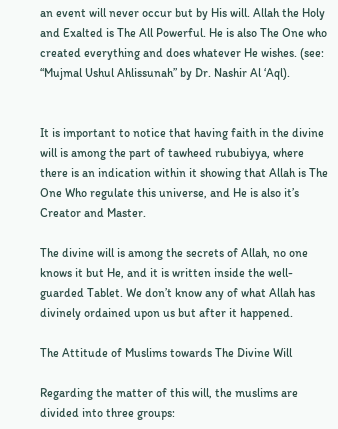an event will never occur but by His will. Allah the Holy and Exalted is The All Powerful. He is also The One who created everything and does whatever He wishes. (see: “Mujmal Ushul Ahlissunah” by Dr. Nashir Al ‘Aql).


It is important to notice that having faith in the divine will is among the part of tawheed rububiyya, where there is an indication within it showing that Allah is The One Who regulate this universe, and He is also it’s Creator and Master.

The divine will is among the secrets of Allah, no one knows it but He, and it is written inside the well-guarded Tablet. We don’t know any of what Allah has divinely ordained upon us but after it happened.

The Attitude of Muslims towards The Divine Will

Regarding the matter of this will, the muslims are divided into three groups: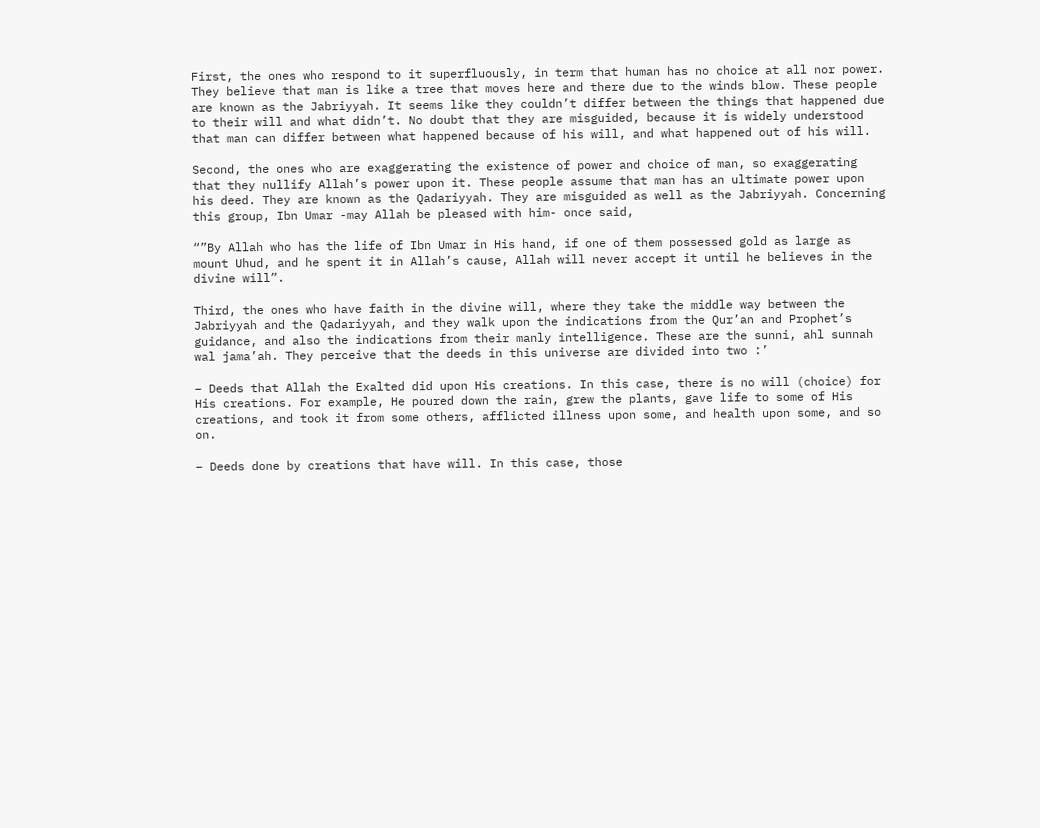First, the ones who respond to it superfluously, in term that human has no choice at all nor power. They believe that man is like a tree that moves here and there due to the winds blow. These people are known as the Jabriyyah. It seems like they couldn’t differ between the things that happened due to their will and what didn’t. No doubt that they are misguided, because it is widely understood that man can differ between what happened because of his will, and what happened out of his will.

Second, the ones who are exaggerating the existence of power and choice of man, so exaggerating that they nullify Allah’s power upon it. These people assume that man has an ultimate power upon his deed. They are known as the Qadariyyah. They are misguided as well as the Jabriyyah. Concerning this group, Ibn Umar -may Allah be pleased with him- once said,

“”By Allah who has the life of Ibn Umar in His hand, if one of them possessed gold as large as mount Uhud, and he spent it in Allah’s cause, Allah will never accept it until he believes in the divine will”.

Third, the ones who have faith in the divine will, where they take the middle way between the Jabriyyah and the Qadariyyah, and they walk upon the indications from the Qur’an and Prophet’s guidance, and also the indications from their manly intelligence. These are the sunni, ahl sunnah wal jama’ah. They perceive that the deeds in this universe are divided into two :’

– Deeds that Allah the Exalted did upon His creations. In this case, there is no will (choice) for His creations. For example, He poured down the rain, grew the plants, gave life to some of His creations, and took it from some others, afflicted illness upon some, and health upon some, and so on.

– Deeds done by creations that have will. In this case, those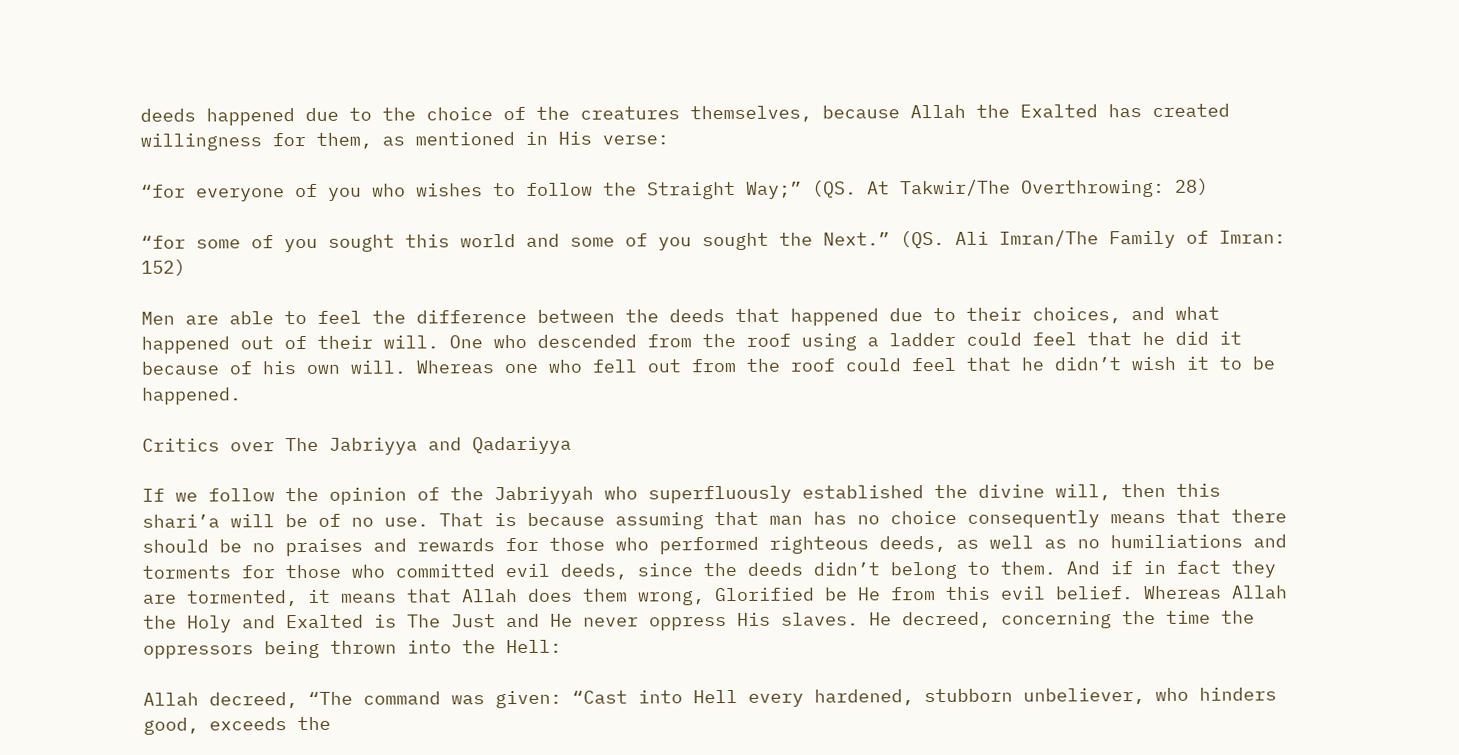deeds happened due to the choice of the creatures themselves, because Allah the Exalted has created willingness for them, as mentioned in His verse:

“for everyone of you who wishes to follow the Straight Way;” (QS. At Takwir/The Overthrowing: 28)

“for some of you sought this world and some of you sought the Next.” (QS. Ali Imran/The Family of Imran: 152)

Men are able to feel the difference between the deeds that happened due to their choices, and what happened out of their will. One who descended from the roof using a ladder could feel that he did it because of his own will. Whereas one who fell out from the roof could feel that he didn’t wish it to be happened.

Critics over The Jabriyya and Qadariyya

If we follow the opinion of the Jabriyyah who superfluously established the divine will, then this shari’a will be of no use. That is because assuming that man has no choice consequently means that there should be no praises and rewards for those who performed righteous deeds, as well as no humiliations and torments for those who committed evil deeds, since the deeds didn’t belong to them. And if in fact they are tormented, it means that Allah does them wrong, Glorified be He from this evil belief. Whereas Allah the Holy and Exalted is The Just and He never oppress His slaves. He decreed, concerning the time the oppressors being thrown into the Hell:

Allah decreed, “The command was given: “Cast into Hell every hardened, stubborn unbeliever, who hinders good, exceeds the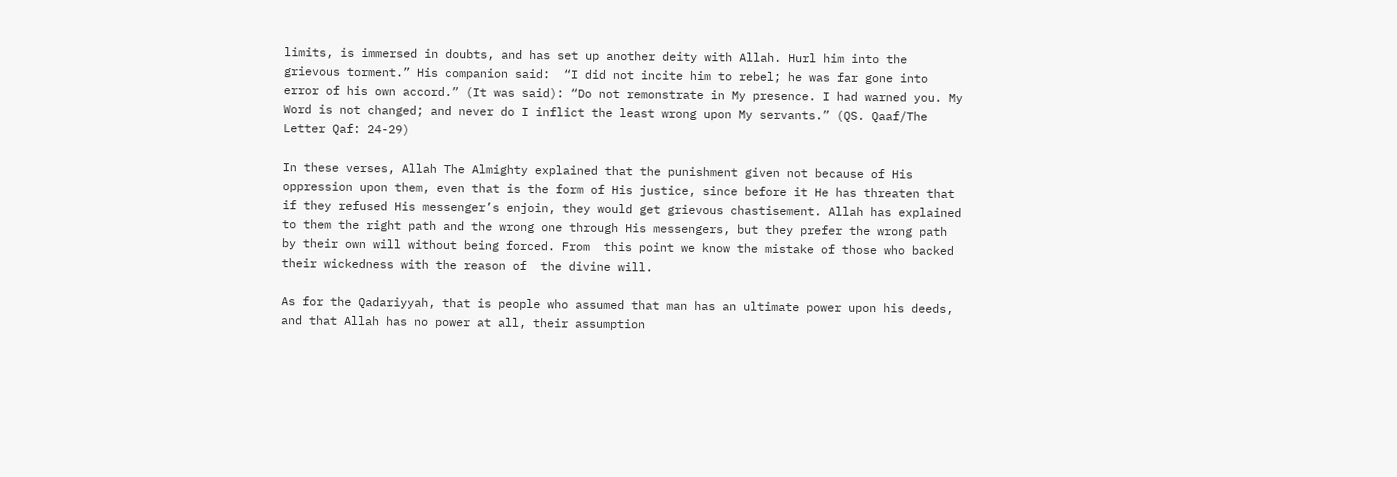limits, is immersed in doubts, and has set up another deity with Allah. Hurl him into the grievous torment.” His companion said:  “I did not incite him to rebel; he was far gone into error of his own accord.” (It was said): “Do not remonstrate in My presence. I had warned you. My Word is not changed; and never do I inflict the least wrong upon My servants.” (QS. Qaaf/The Letter Qaf: 24-29)

In these verses, Allah The Almighty explained that the punishment given not because of His oppression upon them, even that is the form of His justice, since before it He has threaten that if they refused His messenger’s enjoin, they would get grievous chastisement. Allah has explained to them the right path and the wrong one through His messengers, but they prefer the wrong path by their own will without being forced. From  this point we know the mistake of those who backed their wickedness with the reason of  the divine will.

As for the Qadariyyah, that is people who assumed that man has an ultimate power upon his deeds, and that Allah has no power at all, their assumption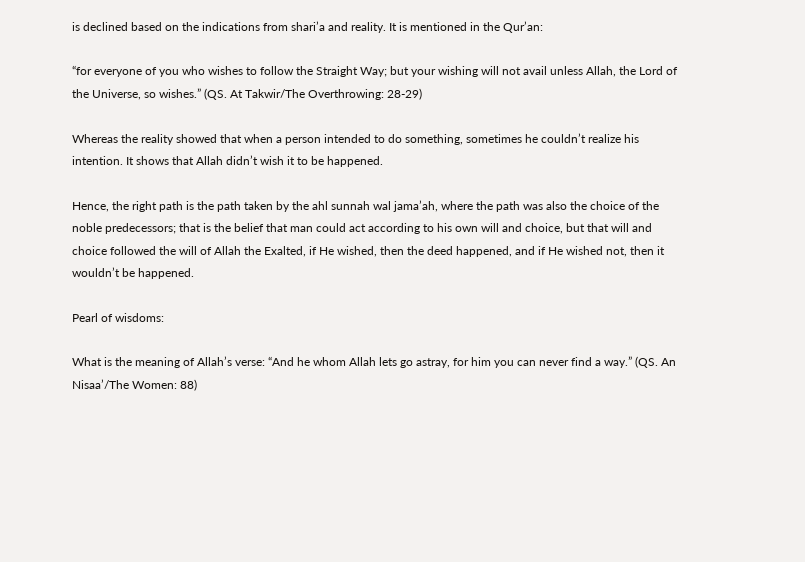is declined based on the indications from shari’a and reality. It is mentioned in the Qur’an:

“for everyone of you who wishes to follow the Straight Way; but your wishing will not avail unless Allah, the Lord of the Universe, so wishes.” (QS. At Takwir/The Overthrowing: 28-29)

Whereas the reality showed that when a person intended to do something, sometimes he couldn’t realize his intention. It shows that Allah didn’t wish it to be happened.

Hence, the right path is the path taken by the ahl sunnah wal jama’ah, where the path was also the choice of the noble predecessors; that is the belief that man could act according to his own will and choice, but that will and choice followed the will of Allah the Exalted, if He wished, then the deed happened, and if He wished not, then it wouldn’t be happened.

Pearl of wisdoms:

What is the meaning of Allah’s verse: “And he whom Allah lets go astray, for him you can never find a way.” (QS. An Nisaa’/The Women: 88)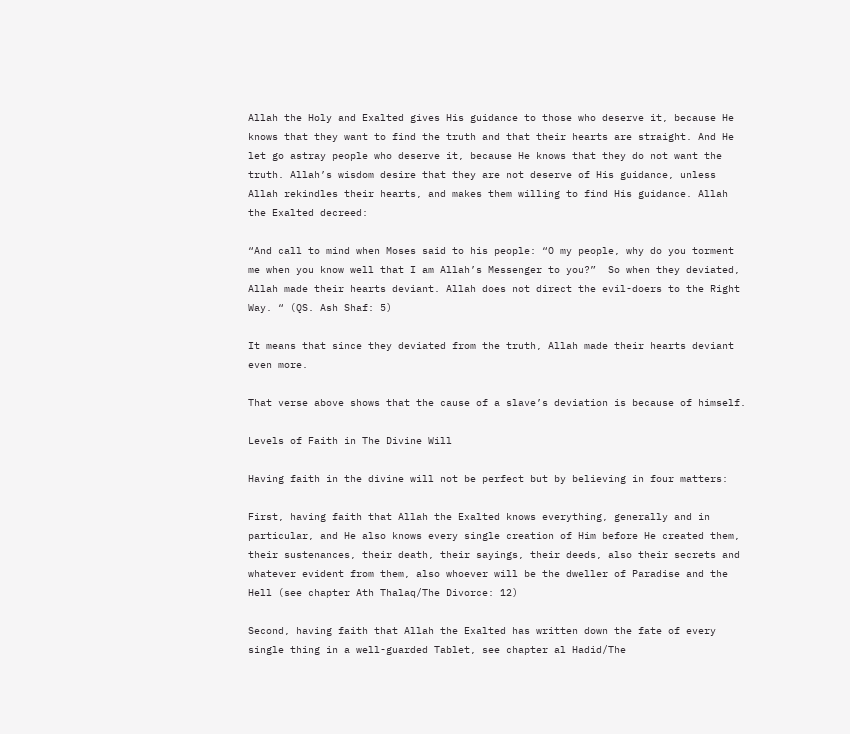Allah the Holy and Exalted gives His guidance to those who deserve it, because He knows that they want to find the truth and that their hearts are straight. And He let go astray people who deserve it, because He knows that they do not want the truth. Allah’s wisdom desire that they are not deserve of His guidance, unless Allah rekindles their hearts, and makes them willing to find His guidance. Allah the Exalted decreed:

“And call to mind when Moses said to his people: “O my people, why do you torment me when you know well that I am Allah’s Messenger to you?”  So when they deviated, Allah made their hearts deviant. Allah does not direct the evil-doers to the Right Way. “ (QS. Ash Shaf: 5)

It means that since they deviated from the truth, Allah made their hearts deviant even more.

That verse above shows that the cause of a slave’s deviation is because of himself.

Levels of Faith in The Divine Will

Having faith in the divine will not be perfect but by believing in four matters:

First, having faith that Allah the Exalted knows everything, generally and in particular, and He also knows every single creation of Him before He created them, their sustenances, their death, their sayings, their deeds, also their secrets and whatever evident from them, also whoever will be the dweller of Paradise and the Hell (see chapter Ath Thalaq/The Divorce: 12)

Second, having faith that Allah the Exalted has written down the fate of every single thing in a well-guarded Tablet, see chapter al Hadid/The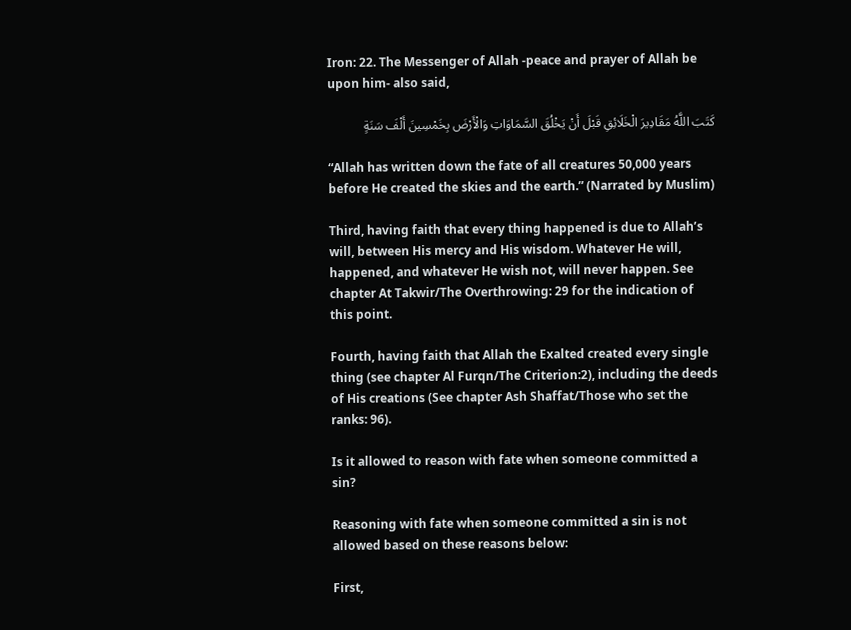Iron: 22. The Messenger of Allah -peace and prayer of Allah be upon him- also said,

كَتَبَ اللَّهُ مَقَادِيرَ الْخَلَائِقِ قَبْلَ أَنْ يَخْلُقَ السَّمَاوَاتِ وَالْأَرْضَ بِخَمْسِينَ أَلْفَ سَنَةٍ

“Allah has written down the fate of all creatures 50,000 years before He created the skies and the earth.” (Narrated by Muslim)

Third, having faith that every thing happened is due to Allah’s will, between His mercy and His wisdom. Whatever He will, happened, and whatever He wish not, will never happen. See chapter At Takwir/The Overthrowing: 29 for the indication of this point.

Fourth, having faith that Allah the Exalted created every single thing (see chapter Al Furqn/The Criterion:2), including the deeds of His creations (See chapter Ash Shaffat/Those who set the ranks: 96).

Is it allowed to reason with fate when someone committed a sin?

Reasoning with fate when someone committed a sin is not allowed based on these reasons below:

First,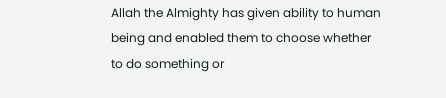Allah the Almighty has given ability to human being and enabled them to choose whether to do something or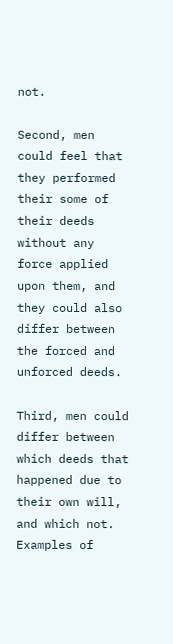not.

Second, men could feel that they performed their some of their deeds without any force applied upon them, and they could also differ between the forced and unforced deeds.

Third, men could differ between which deeds that happened due to their own will, and which not. Examples of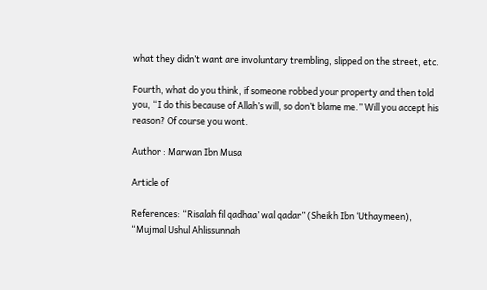what they didn’t want are involuntary trembling, slipped on the street, etc.

Fourth, what do you think, if someone robbed your property and then told you, “I do this because of Allah’s will, so don’t blame me.” Will you accept his reason? Of course you wont.

Author : Marwan Ibn Musa

Article of

References: “Risalah fil qadhaa’ wal qadar” (Sheikh Ibn ‘Uthaymeen), “Mujmal Ushul Ahlissunnah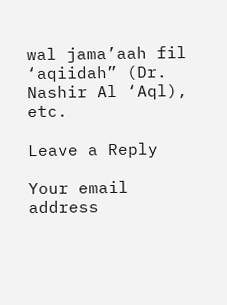wal jama’aah fil ‘aqiidah” (Dr. Nashir Al ‘Aql), etc.

Leave a Reply

Your email address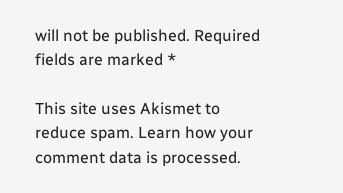will not be published. Required fields are marked *

This site uses Akismet to reduce spam. Learn how your comment data is processed.